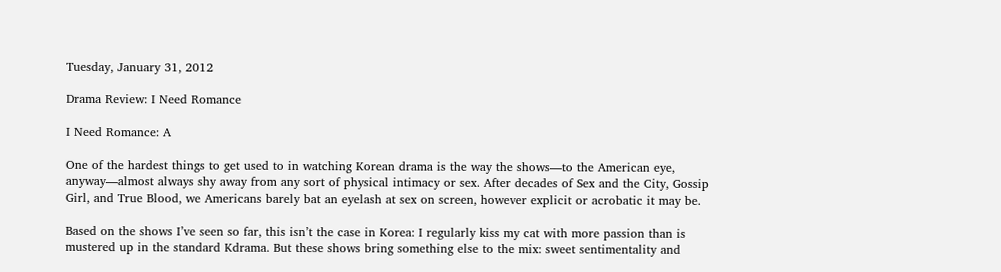Tuesday, January 31, 2012

Drama Review: I Need Romance

I Need Romance: A

One of the hardest things to get used to in watching Korean drama is the way the shows—to the American eye, anyway—almost always shy away from any sort of physical intimacy or sex. After decades of Sex and the City, Gossip Girl, and True Blood, we Americans barely bat an eyelash at sex on screen, however explicit or acrobatic it may be.

Based on the shows I’ve seen so far, this isn’t the case in Korea: I regularly kiss my cat with more passion than is mustered up in the standard Kdrama. But these shows bring something else to the mix: sweet sentimentality and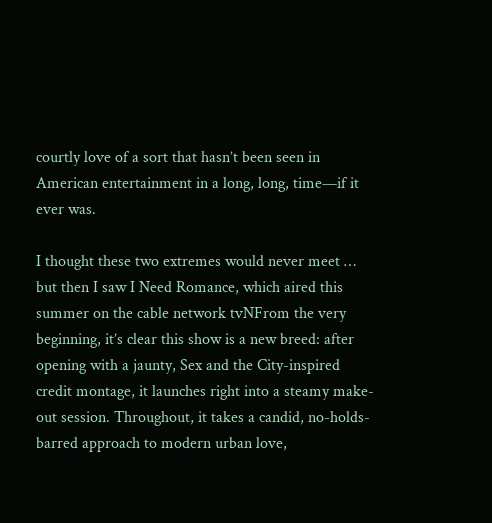courtly love of a sort that hasn’t been seen in American entertainment in a long, long, time—if it ever was.

I thought these two extremes would never meet … but then I saw I Need Romance, which aired this summer on the cable network tvNFrom the very beginning, it’s clear this show is a new breed: after opening with a jaunty, Sex and the City-inspired credit montage, it launches right into a steamy make-out session. Throughout, it takes a candid, no-holds-barred approach to modern urban love,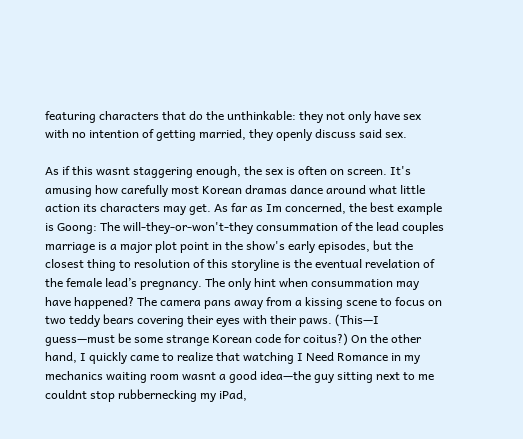featuring characters that do the unthinkable: they not only have sex with no intention of getting married, they openly discuss said sex.

As if this wasnt staggering enough, the sex is often on screen. It's amusing how carefully most Korean dramas dance around what little action its characters may get. As far as Im concerned, the best example is Goong: The will-they-or-won't-they consummation of the lead couples marriage is a major plot point in the show's early episodes, but the closest thing to resolution of this storyline is the eventual revelation of the female lead’s pregnancy. The only hint when consummation may have happened? The camera pans away from a kissing scene to focus on two teddy bears covering their eyes with their paws. (This—I guess—must be some strange Korean code for coitus?) On the other hand, I quickly came to realize that watching I Need Romance in my mechanics waiting room wasnt a good idea—the guy sitting next to me couldnt stop rubbernecking my iPad,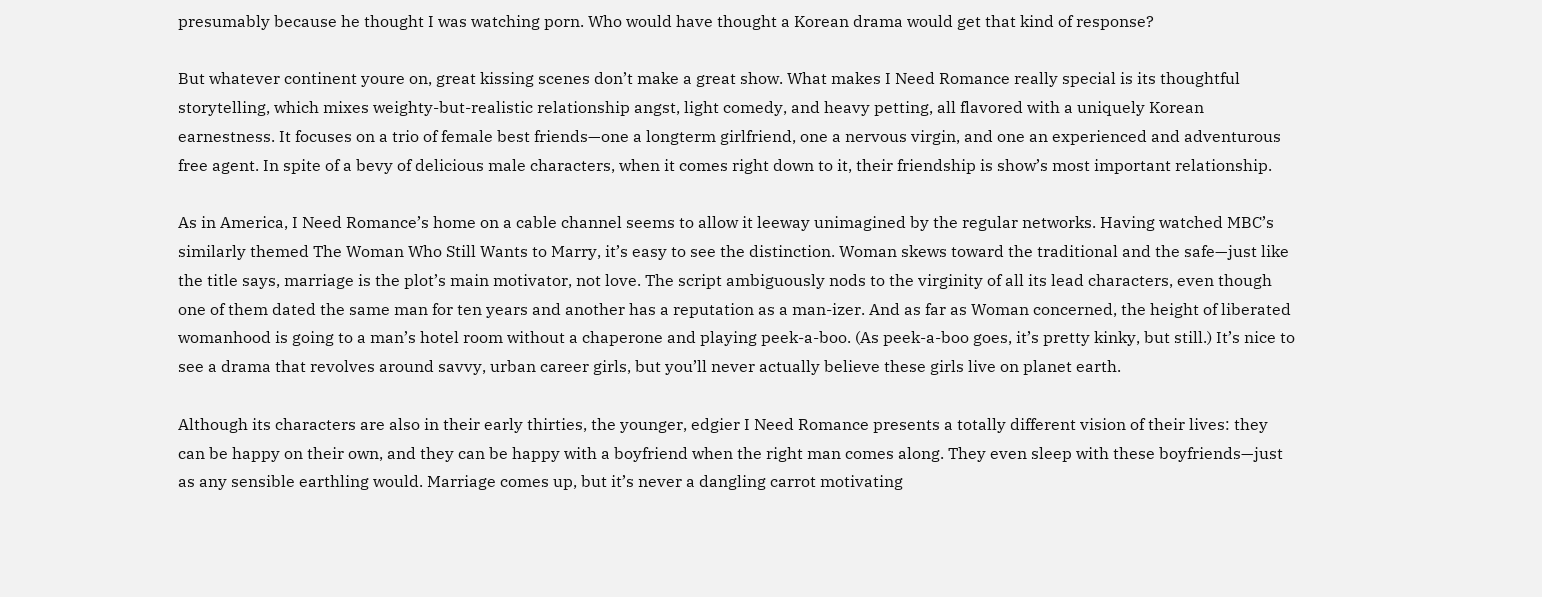presumably because he thought I was watching porn. Who would have thought a Korean drama would get that kind of response?

But whatever continent youre on, great kissing scenes don’t make a great show. What makes I Need Romance really special is its thoughtful storytelling, which mixes weighty-but-realistic relationship angst, light comedy, and heavy petting, all flavored with a uniquely Korean earnestness. It focuses on a trio of female best friends—one a longterm girlfriend, one a nervous virgin, and one an experienced and adventurous free agent. In spite of a bevy of delicious male characters, when it comes right down to it, their friendship is show’s most important relationship.

As in America, I Need Romance’s home on a cable channel seems to allow it leeway unimagined by the regular networks. Having watched MBC’s similarly themed The Woman Who Still Wants to Marry, it’s easy to see the distinction. Woman skews toward the traditional and the safe—just like the title says, marriage is the plot’s main motivator, not love. The script ambiguously nods to the virginity of all its lead characters, even though one of them dated the same man for ten years and another has a reputation as a man-izer. And as far as Woman concerned, the height of liberated womanhood is going to a man’s hotel room without a chaperone and playing peek-a-boo. (As peek-a-boo goes, it’s pretty kinky, but still.) It’s nice to see a drama that revolves around savvy, urban career girls, but you’ll never actually believe these girls live on planet earth.

Although its characters are also in their early thirties, the younger, edgier I Need Romance presents a totally different vision of their lives: they can be happy on their own, and they can be happy with a boyfriend when the right man comes along. They even sleep with these boyfriends—just as any sensible earthling would. Marriage comes up, but it’s never a dangling carrot motivating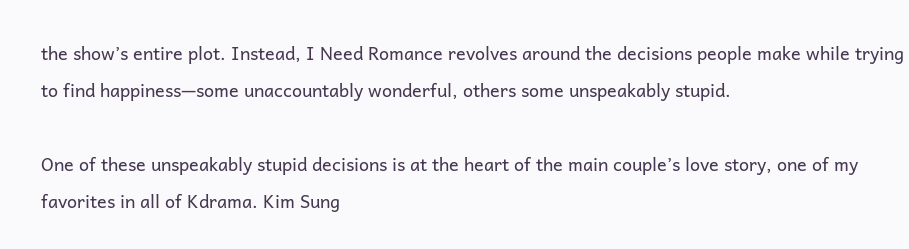the show’s entire plot. Instead, I Need Romance revolves around the decisions people make while trying to find happiness—some unaccountably wonderful, others some unspeakably stupid.

One of these unspeakably stupid decisions is at the heart of the main couple’s love story, one of my favorites in all of Kdrama. Kim Sung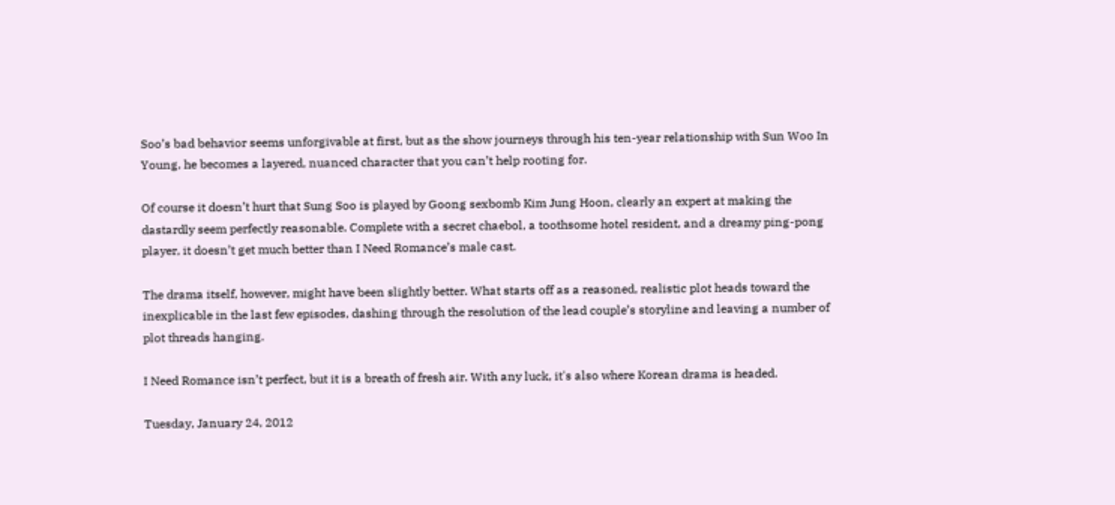Soo’s bad behavior seems unforgivable at first, but as the show journeys through his ten-year relationship with Sun Woo In Young, he becomes a layered, nuanced character that you can’t help rooting for.

Of course it doesn’t hurt that Sung Soo is played by Goong sexbomb Kim Jung Hoon, clearly an expert at making the dastardly seem perfectly reasonable. Complete with a secret chaebol, a toothsome hotel resident, and a dreamy ping-pong player, it doesn’t get much better than I Need Romance’s male cast.

The drama itself, however, might have been slightly better. What starts off as a reasoned, realistic plot heads toward the inexplicable in the last few episodes, dashing through the resolution of the lead couple’s storyline and leaving a number of plot threads hanging.

I Need Romance isn’t perfect, but it is a breath of fresh air. With any luck, it's also where Korean drama is headed.

Tuesday, January 24, 2012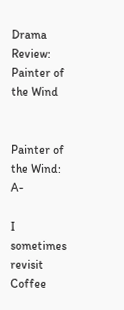Drama Review: Painter of the Wind


Painter of the Wind: A-

I sometimes revisit Coffee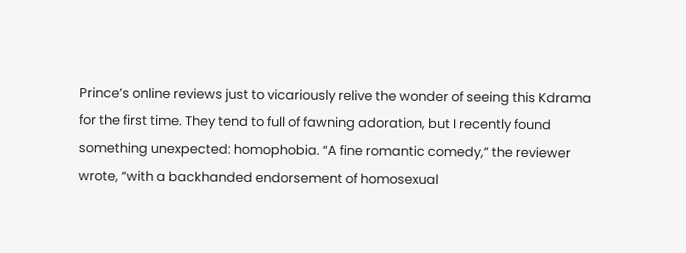Prince’s online reviews just to vicariously relive the wonder of seeing this Kdrama for the first time. They tend to full of fawning adoration, but I recently found something unexpected: homophobia. “A fine romantic comedy,” the reviewer wrote, “with a backhanded endorsement of homosexual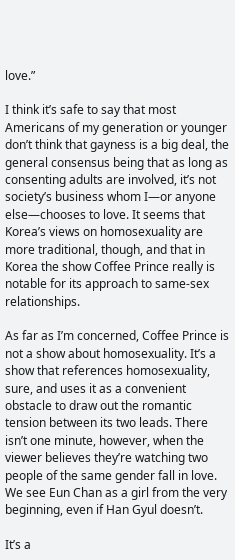love.”

I think it’s safe to say that most Americans of my generation or younger don’t think that gayness is a big deal, the general consensus being that as long as consenting adults are involved, it’s not society’s business whom I—or anyone else—chooses to love. It seems that Korea’s views on homosexuality are more traditional, though, and that in Korea the show Coffee Prince really is notable for its approach to same-sex relationships.

As far as I’m concerned, Coffee Prince is not a show about homosexuality. It’s a show that references homosexuality, sure, and uses it as a convenient obstacle to draw out the romantic tension between its two leads. There isn’t one minute, however, when the viewer believes they’re watching two people of the same gender fall in love. We see Eun Chan as a girl from the very beginning, even if Han Gyul doesn’t.

It’s a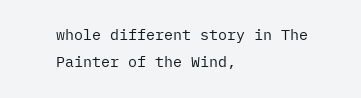whole different story in The Painter of the Wind,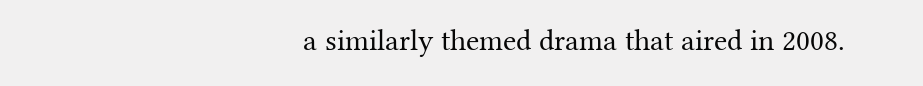a similarly themed drama that aired in 2008.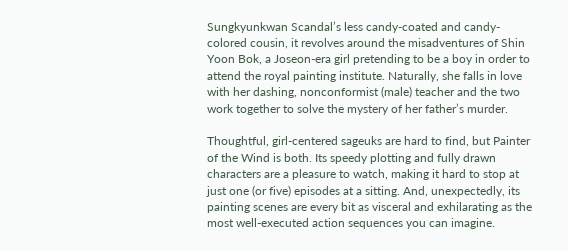Sungkyunkwan Scandal’s less candy-coated and candy-colored cousin, it revolves around the misadventures of Shin Yoon Bok, a Joseon-era girl pretending to be a boy in order to attend the royal painting institute. Naturally, she falls in love with her dashing, nonconformist (male) teacher and the two work together to solve the mystery of her father’s murder.

Thoughtful, girl-centered sageuks are hard to find, but Painter of the Wind is both. Its speedy plotting and fully drawn characters are a pleasure to watch, making it hard to stop at just one (or five) episodes at a sitting. And, unexpectedly, its painting scenes are every bit as visceral and exhilarating as the most well-executed action sequences you can imagine.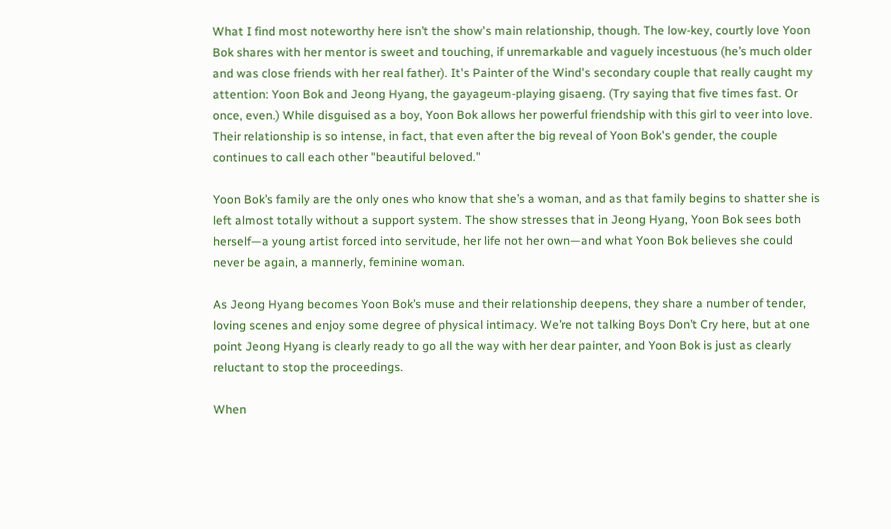What I find most noteworthy here isn’t the show's main relationship, though. The low-key, courtly love Yoon Bok shares with her mentor is sweet and touching, if unremarkable and vaguely incestuous (he’s much older and was close friends with her real father). It's Painter of the Wind's secondary couple that really caught my attention: Yoon Bok and Jeong Hyang, the gayageum-playing gisaeng. (Try saying that five times fast. Or once, even.) While disguised as a boy, Yoon Bok allows her powerful friendship with this girl to veer into love. Their relationship is so intense, in fact, that even after the big reveal of Yoon Bok's gender, the couple continues to call each other "beautiful beloved."

Yoon Bok’s family are the only ones who know that she’s a woman, and as that family begins to shatter she is left almost totally without a support system. The show stresses that in Jeong Hyang, Yoon Bok sees both herself—a young artist forced into servitude, her life not her own—and what Yoon Bok believes she could never be again, a mannerly, feminine woman.

As Jeong Hyang becomes Yoon Bok’s muse and their relationship deepens, they share a number of tender, loving scenes and enjoy some degree of physical intimacy. We’re not talking Boys Don’t Cry here, but at one point Jeong Hyang is clearly ready to go all the way with her dear painter, and Yoon Bok is just as clearly reluctant to stop the proceedings.

When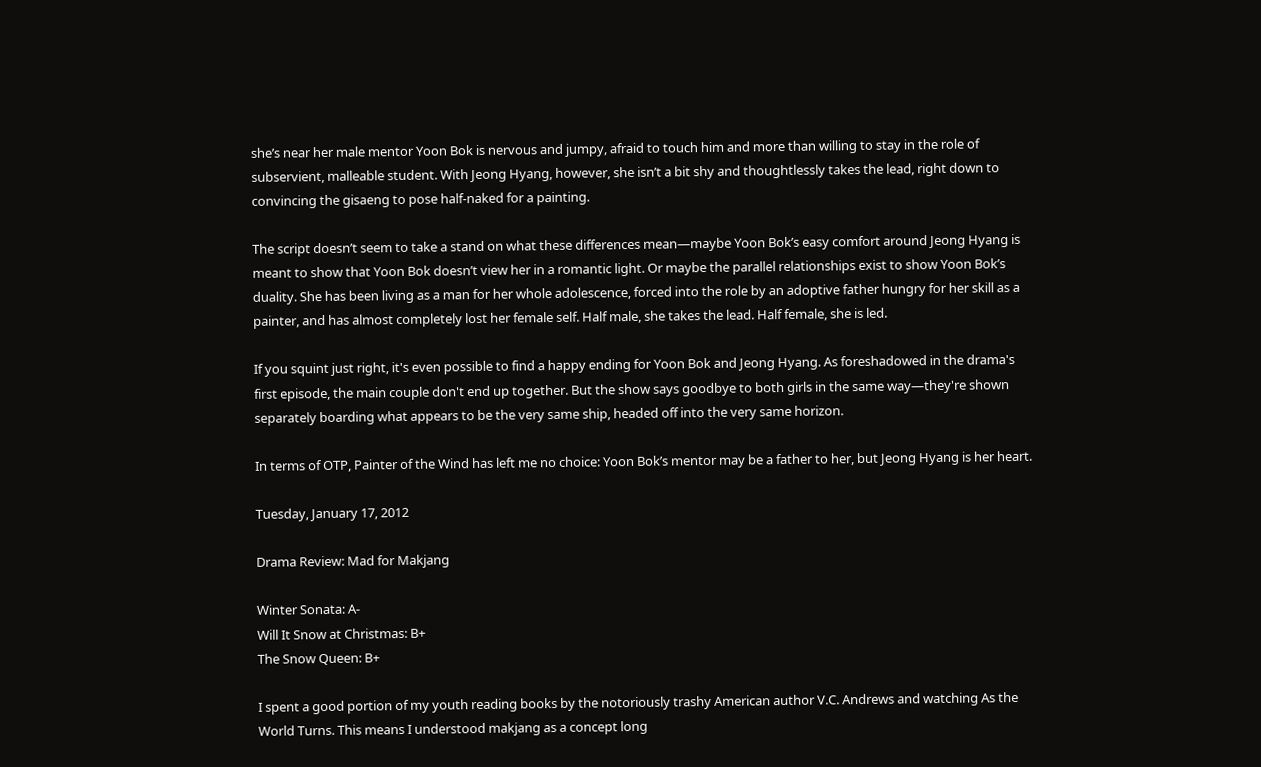she’s near her male mentor Yoon Bok is nervous and jumpy, afraid to touch him and more than willing to stay in the role of subservient, malleable student. With Jeong Hyang, however, she isn’t a bit shy and thoughtlessly takes the lead, right down to convincing the gisaeng to pose half-naked for a painting.

The script doesn’t seem to take a stand on what these differences mean—maybe Yoon Bok’s easy comfort around Jeong Hyang is meant to show that Yoon Bok doesn’t view her in a romantic light. Or maybe the parallel relationships exist to show Yoon Bok’s duality. She has been living as a man for her whole adolescence, forced into the role by an adoptive father hungry for her skill as a painter, and has almost completely lost her female self. Half male, she takes the lead. Half female, she is led.

If you squint just right, it's even possible to find a happy ending for Yoon Bok and Jeong Hyang. As foreshadowed in the drama's first episode, the main couple don't end up together. But the show says goodbye to both girls in the same way—they're shown separately boarding what appears to be the very same ship, headed off into the very same horizon.

In terms of OTP, Painter of the Wind has left me no choice: Yoon Bok’s mentor may be a father to her, but Jeong Hyang is her heart.

Tuesday, January 17, 2012

Drama Review: Mad for Makjang

Winter Sonata: A-
Will It Snow at Christmas: B+
The Snow Queen: B+

I spent a good portion of my youth reading books by the notoriously trashy American author V.C. Andrews and watching As the World Turns. This means I understood makjang as a concept long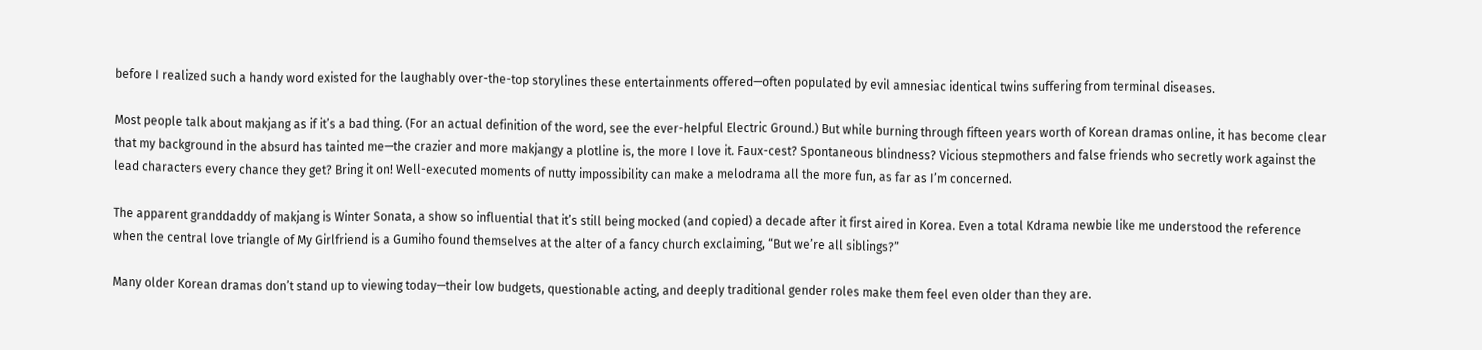before I realized such a handy word existed for the laughably over-the-top storylines these entertainments offered—often populated by evil amnesiac identical twins suffering from terminal diseases.

Most people talk about makjang as if it’s a bad thing. (For an actual definition of the word, see the ever-helpful Electric Ground.) But while burning through fifteen years worth of Korean dramas online, it has become clear that my background in the absurd has tainted me—the crazier and more makjangy a plotline is, the more I love it. Faux-cest? Spontaneous blindness? Vicious stepmothers and false friends who secretly work against the lead characters every chance they get? Bring it on! Well-executed moments of nutty impossibility can make a melodrama all the more fun, as far as I’m concerned.

The apparent granddaddy of makjang is Winter Sonata, a show so influential that it’s still being mocked (and copied) a decade after it first aired in Korea. Even a total Kdrama newbie like me understood the reference when the central love triangle of My Girlfriend is a Gumiho found themselves at the alter of a fancy church exclaiming, “But we’re all siblings?”

Many older Korean dramas don’t stand up to viewing today—their low budgets, questionable acting, and deeply traditional gender roles make them feel even older than they are.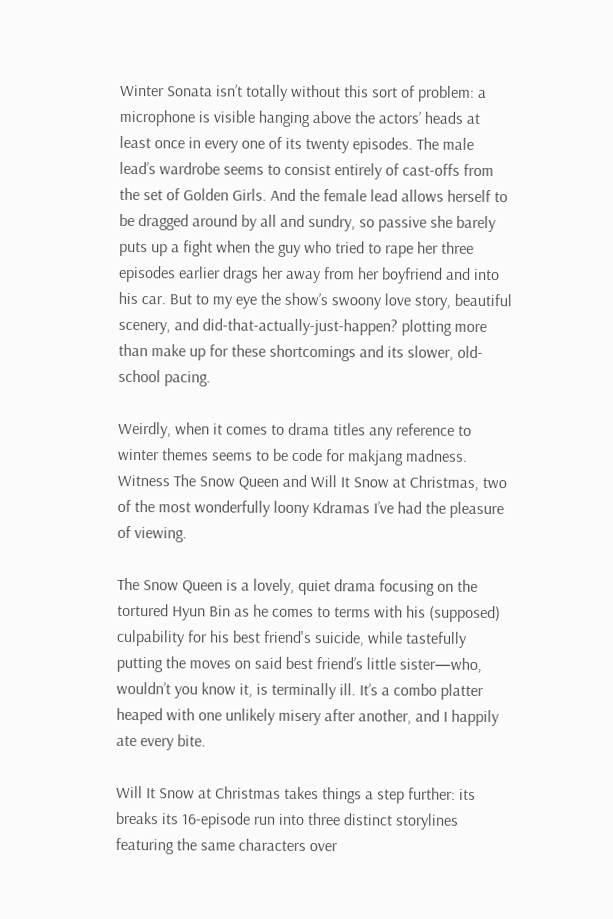Winter Sonata isn’t totally without this sort of problem: a microphone is visible hanging above the actors’ heads at least once in every one of its twenty episodes. The male lead’s wardrobe seems to consist entirely of cast-offs from the set of Golden Girls. And the female lead allows herself to be dragged around by all and sundry, so passive she barely puts up a fight when the guy who tried to rape her three episodes earlier drags her away from her boyfriend and into his car. But to my eye the show’s swoony love story, beautiful scenery, and did-that-actually-just-happen? plotting more than make up for these shortcomings and its slower, old-school pacing.

Weirdly, when it comes to drama titles any reference to winter themes seems to be code for makjang madness. Witness The Snow Queen and Will It Snow at Christmas, two of the most wonderfully loony Kdramas I’ve had the pleasure of viewing.

The Snow Queen is a lovely, quiet drama focusing on the tortured Hyun Bin as he comes to terms with his (supposed) culpability for his best friend's suicide, while tastefully putting the moves on said best friend’s little sister—who, wouldn’t you know it, is terminally ill. It’s a combo platter heaped with one unlikely misery after another, and I happily ate every bite.

Will It Snow at Christmas takes things a step further: its breaks its 16-episode run into three distinct storylines featuring the same characters over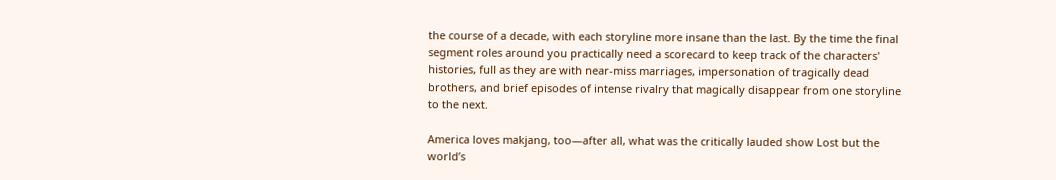the course of a decade, with each storyline more insane than the last. By the time the final segment roles around you practically need a scorecard to keep track of the characters' histories, full as they are with near-miss marriages, impersonation of tragically dead brothers, and brief episodes of intense rivalry that magically disappear from one storyline to the next.

America loves makjang, too—after all, what was the critically lauded show Lost but the world’s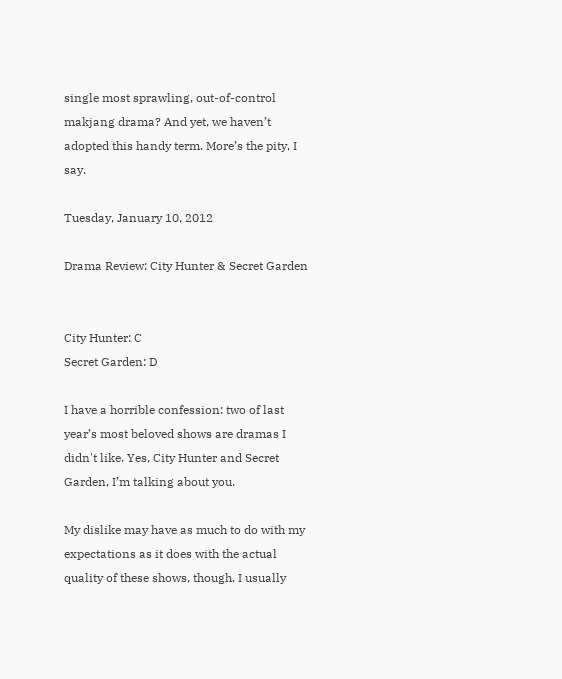single most sprawling, out-of-control makjang drama? And yet, we haven’t adopted this handy term. More’s the pity, I say.

Tuesday, January 10, 2012

Drama Review: City Hunter & Secret Garden


City Hunter: C
Secret Garden: D

I have a horrible confession: two of last year’s most beloved shows are dramas I didn't like. Yes, City Hunter and Secret Garden, I’m talking about you.

My dislike may have as much to do with my expectations as it does with the actual quality of these shows, though. I usually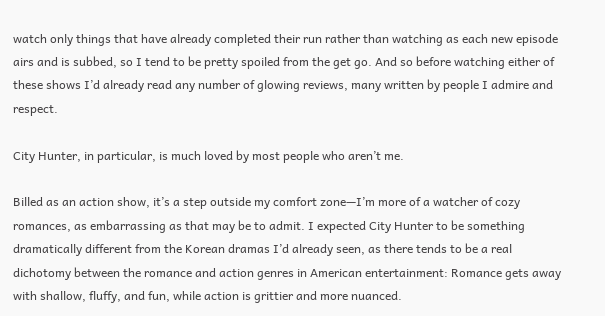watch only things that have already completed their run rather than watching as each new episode airs and is subbed, so I tend to be pretty spoiled from the get go. And so before watching either of these shows I’d already read any number of glowing reviews, many written by people I admire and respect.

City Hunter, in particular, is much loved by most people who aren’t me.

Billed as an action show, it’s a step outside my comfort zone—I’m more of a watcher of cozy romances, as embarrassing as that may be to admit. I expected City Hunter to be something dramatically different from the Korean dramas I’d already seen, as there tends to be a real dichotomy between the romance and action genres in American entertainment: Romance gets away with shallow, fluffy, and fun, while action is grittier and more nuanced.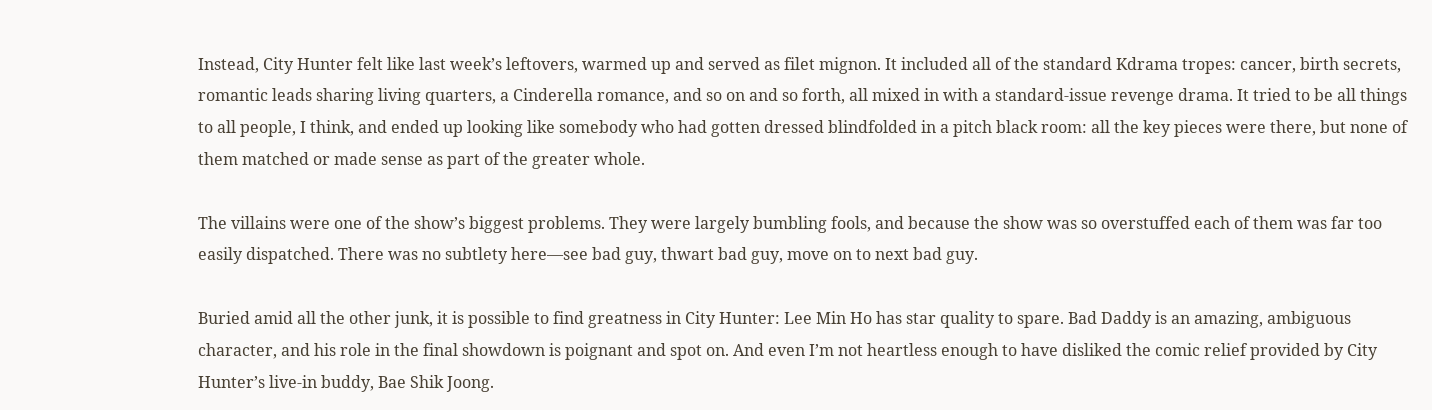Instead, City Hunter felt like last week’s leftovers, warmed up and served as filet mignon. It included all of the standard Kdrama tropes: cancer, birth secrets, romantic leads sharing living quarters, a Cinderella romance, and so on and so forth, all mixed in with a standard-issue revenge drama. It tried to be all things to all people, I think, and ended up looking like somebody who had gotten dressed blindfolded in a pitch black room: all the key pieces were there, but none of them matched or made sense as part of the greater whole.

The villains were one of the show’s biggest problems. They were largely bumbling fools, and because the show was so overstuffed each of them was far too easily dispatched. There was no subtlety here—see bad guy, thwart bad guy, move on to next bad guy.

Buried amid all the other junk, it is possible to find greatness in City Hunter: Lee Min Ho has star quality to spare. Bad Daddy is an amazing, ambiguous character, and his role in the final showdown is poignant and spot on. And even I’m not heartless enough to have disliked the comic relief provided by City Hunter’s live-in buddy, Bae Shik Joong.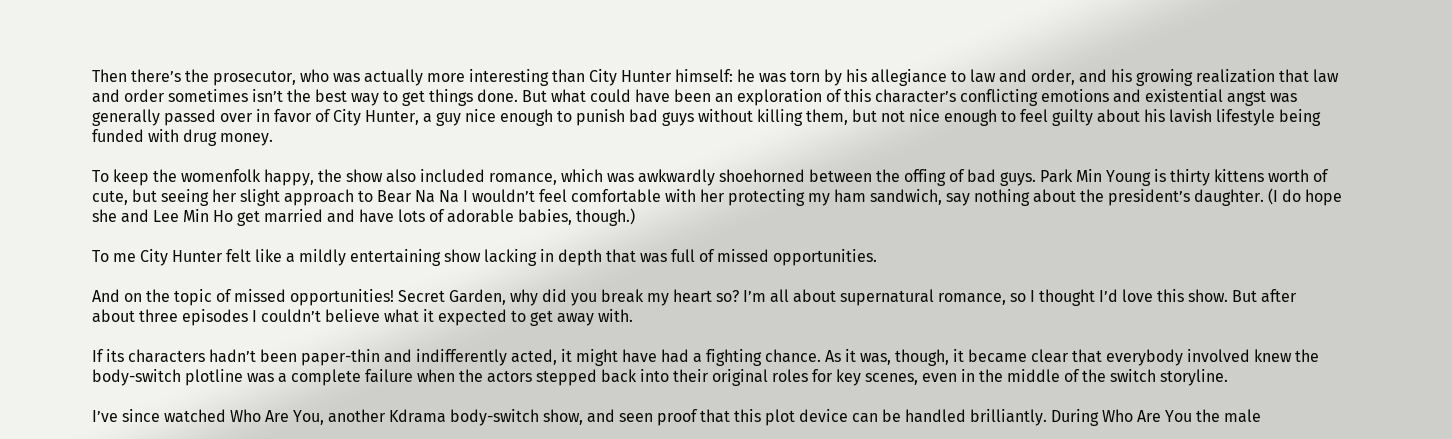Then there’s the prosecutor, who was actually more interesting than City Hunter himself: he was torn by his allegiance to law and order, and his growing realization that law and order sometimes isn’t the best way to get things done. But what could have been an exploration of this character’s conflicting emotions and existential angst was generally passed over in favor of City Hunter, a guy nice enough to punish bad guys without killing them, but not nice enough to feel guilty about his lavish lifestyle being funded with drug money.

To keep the womenfolk happy, the show also included romance, which was awkwardly shoehorned between the offing of bad guys. Park Min Young is thirty kittens worth of cute, but seeing her slight approach to Bear Na Na I wouldn’t feel comfortable with her protecting my ham sandwich, say nothing about the president’s daughter. (I do hope she and Lee Min Ho get married and have lots of adorable babies, though.)

To me City Hunter felt like a mildly entertaining show lacking in depth that was full of missed opportunities.

And on the topic of missed opportunities! Secret Garden, why did you break my heart so? I’m all about supernatural romance, so I thought I’d love this show. But after about three episodes I couldn’t believe what it expected to get away with.

If its characters hadn’t been paper-thin and indifferently acted, it might have had a fighting chance. As it was, though, it became clear that everybody involved knew the body-switch plotline was a complete failure when the actors stepped back into their original roles for key scenes, even in the middle of the switch storyline.

I’ve since watched Who Are You, another Kdrama body-switch show, and seen proof that this plot device can be handled brilliantly. During Who Are You the male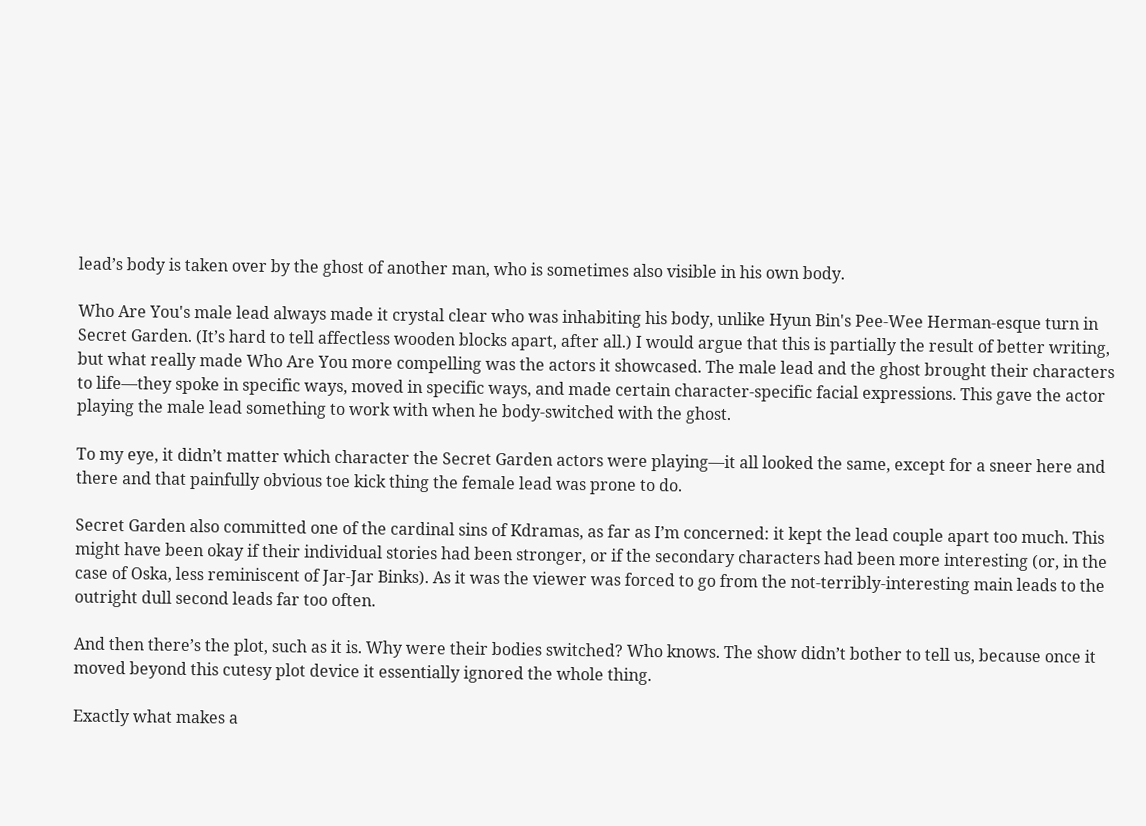lead’s body is taken over by the ghost of another man, who is sometimes also visible in his own body.

Who Are You's male lead always made it crystal clear who was inhabiting his body, unlike Hyun Bin's Pee-Wee Herman-esque turn in Secret Garden. (It’s hard to tell affectless wooden blocks apart, after all.) I would argue that this is partially the result of better writing, but what really made Who Are You more compelling was the actors it showcased. The male lead and the ghost brought their characters to life—they spoke in specific ways, moved in specific ways, and made certain character-specific facial expressions. This gave the actor playing the male lead something to work with when he body-switched with the ghost.

To my eye, it didn’t matter which character the Secret Garden actors were playing—it all looked the same, except for a sneer here and there and that painfully obvious toe kick thing the female lead was prone to do.

Secret Garden also committed one of the cardinal sins of Kdramas, as far as I’m concerned: it kept the lead couple apart too much. This might have been okay if their individual stories had been stronger, or if the secondary characters had been more interesting (or, in the case of Oska, less reminiscent of Jar-Jar Binks). As it was the viewer was forced to go from the not-terribly-interesting main leads to the outright dull second leads far too often.

And then there’s the plot, such as it is. Why were their bodies switched? Who knows. The show didn’t bother to tell us, because once it moved beyond this cutesy plot device it essentially ignored the whole thing.

Exactly what makes a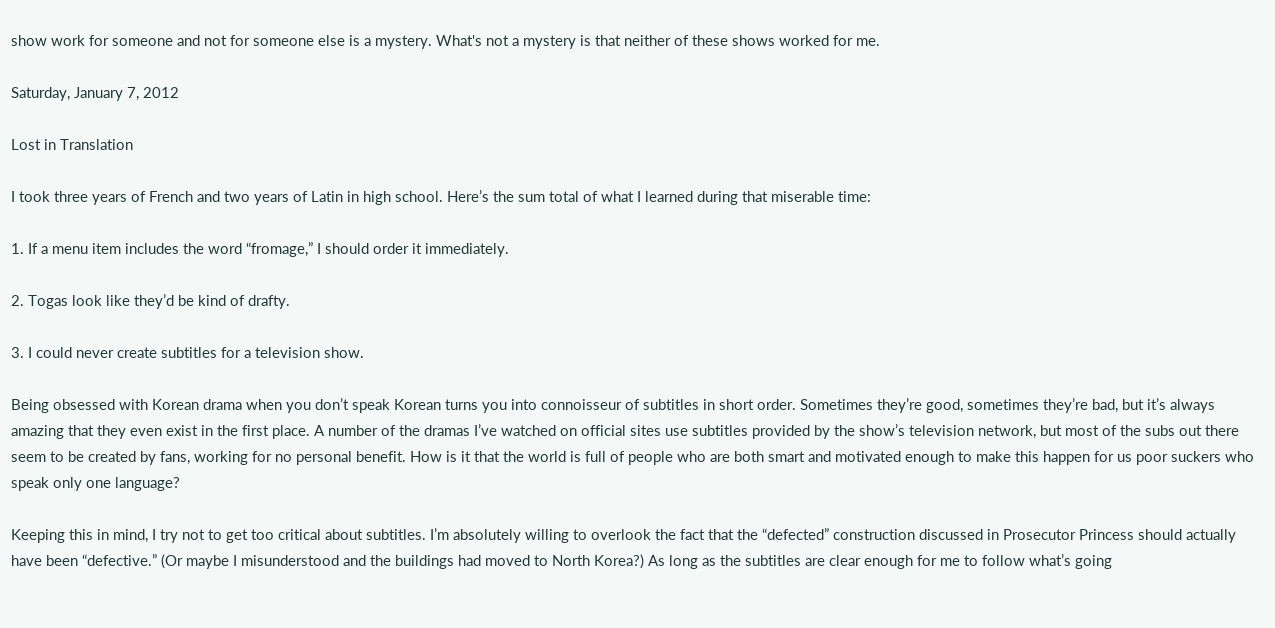show work for someone and not for someone else is a mystery. What's not a mystery is that neither of these shows worked for me.

Saturday, January 7, 2012

Lost in Translation

I took three years of French and two years of Latin in high school. Here’s the sum total of what I learned during that miserable time:

1. If a menu item includes the word “fromage,” I should order it immediately.

2. Togas look like they’d be kind of drafty.

3. I could never create subtitles for a television show.

Being obsessed with Korean drama when you don’t speak Korean turns you into connoisseur of subtitles in short order. Sometimes they’re good, sometimes they’re bad, but it’s always amazing that they even exist in the first place. A number of the dramas I’ve watched on official sites use subtitles provided by the show’s television network, but most of the subs out there seem to be created by fans, working for no personal benefit. How is it that the world is full of people who are both smart and motivated enough to make this happen for us poor suckers who speak only one language?

Keeping this in mind, I try not to get too critical about subtitles. I’m absolutely willing to overlook the fact that the “defected” construction discussed in Prosecutor Princess should actually have been “defective.” (Or maybe I misunderstood and the buildings had moved to North Korea?) As long as the subtitles are clear enough for me to follow what’s going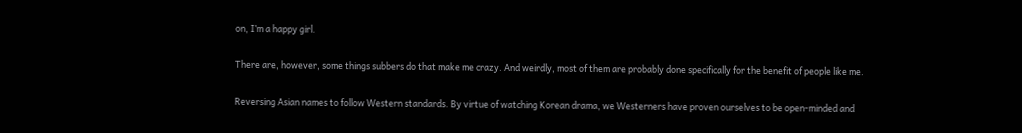on, I’m a happy girl.

There are, however, some things subbers do that make me crazy. And weirdly, most of them are probably done specifically for the benefit of people like me.

Reversing Asian names to follow Western standards. By virtue of watching Korean drama, we Westerners have proven ourselves to be open-minded and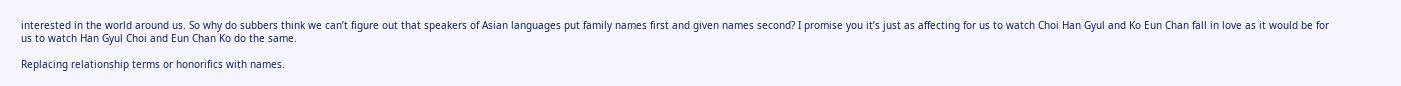interested in the world around us. So why do subbers think we can’t figure out that speakers of Asian languages put family names first and given names second? I promise you it’s just as affecting for us to watch Choi Han Gyul and Ko Eun Chan fall in love as it would be for us to watch Han Gyul Choi and Eun Chan Ko do the same.

Replacing relationship terms or honorifics with names.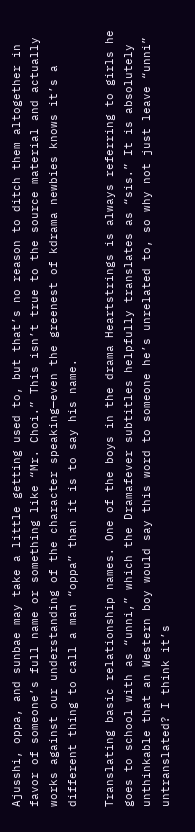Ajusshi, oppa, and sunbae may take a little getting used to, but that’s no reason to ditch them altogether in favor of someone’s full name or something like “Mr. Choi.” This isn’t true to the source material and actually works against our understanding of the character speaking—even the greenest of kdrama newbies knows it’s a different thing to call a man “oppa” than it is to say his name.

Translating basic relationship names. One of the boys in the drama Heartstrings is always referring to girls he goes to school with as “unni,” which the Dramafever subtitles helpfully translates as “sis.” It is absolutely unthinkable that an Western boy would say this word to someone he’s unrelated to, so why not just leave “unni” untranslated? I think it’s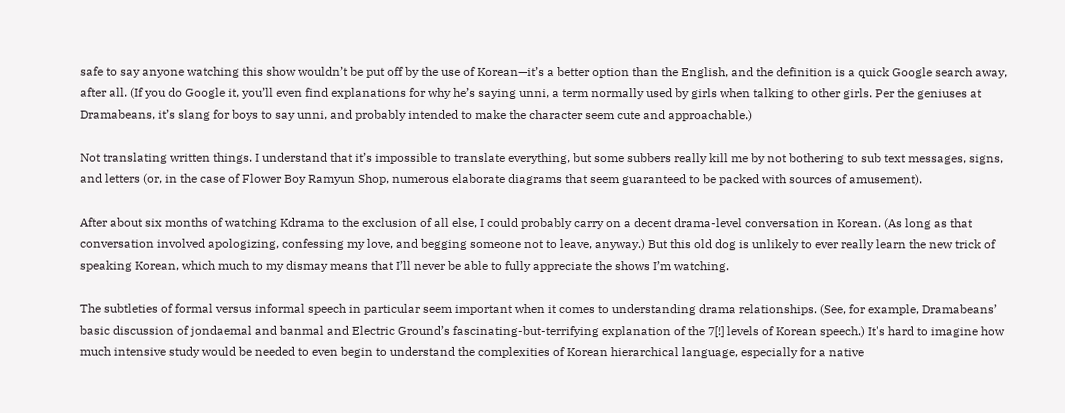safe to say anyone watching this show wouldn’t be put off by the use of Korean—it’s a better option than the English, and the definition is a quick Google search away, after all. (If you do Google it, you’ll even find explanations for why he’s saying unni, a term normally used by girls when talking to other girls. Per the geniuses at Dramabeans, it’s slang for boys to say unni, and probably intended to make the character seem cute and approachable.)

Not translating written things. I understand that it’s impossible to translate everything, but some subbers really kill me by not bothering to sub text messages, signs, and letters (or, in the case of Flower Boy Ramyun Shop, numerous elaborate diagrams that seem guaranteed to be packed with sources of amusement).

After about six months of watching Kdrama to the exclusion of all else, I could probably carry on a decent drama-level conversation in Korean. (As long as that conversation involved apologizing, confessing my love, and begging someone not to leave, anyway.) But this old dog is unlikely to ever really learn the new trick of speaking Korean, which much to my dismay means that I’ll never be able to fully appreciate the shows I’m watching.

The subtleties of formal versus informal speech in particular seem important when it comes to understanding drama relationships. (See, for example, Dramabeans’ basic discussion of jondaemal and banmal and Electric Ground’s fascinating-but-terrifying explanation of the 7[!] levels of Korean speech.) It's hard to imagine how much intensive study would be needed to even begin to understand the complexities of Korean hierarchical language, especially for a native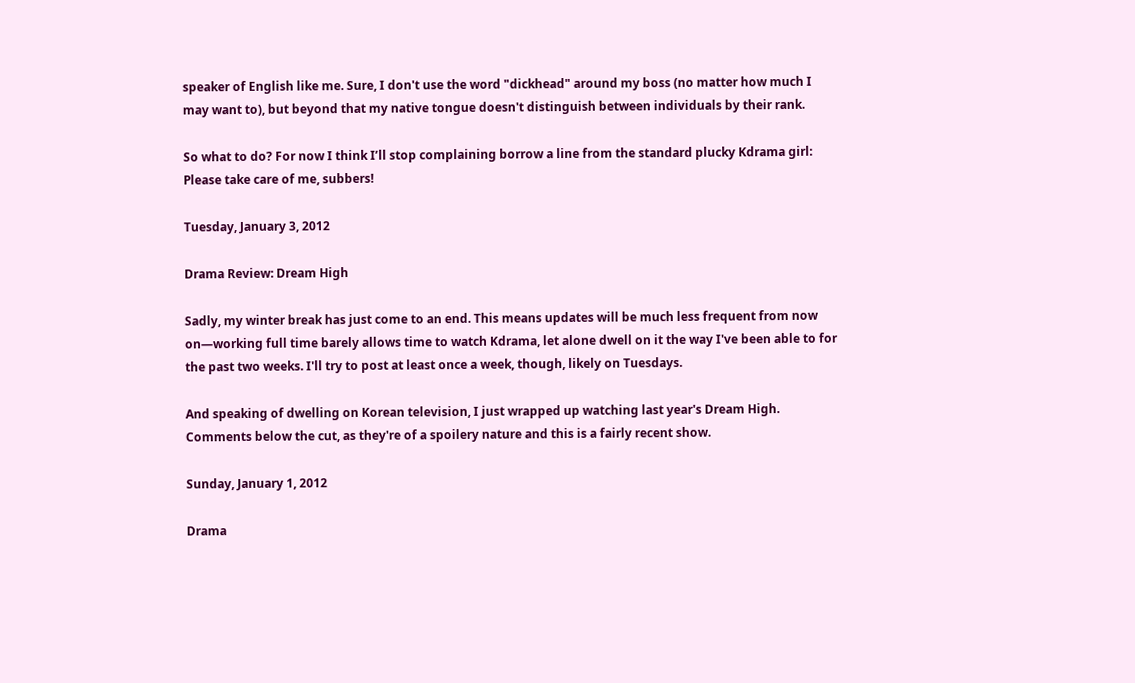speaker of English like me. Sure, I don't use the word "dickhead" around my boss (no matter how much I may want to), but beyond that my native tongue doesn't distinguish between individuals by their rank.

So what to do? For now I think I’ll stop complaining borrow a line from the standard plucky Kdrama girl: Please take care of me, subbers!

Tuesday, January 3, 2012

Drama Review: Dream High

Sadly, my winter break has just come to an end. This means updates will be much less frequent from now on—working full time barely allows time to watch Kdrama, let alone dwell on it the way I've been able to for the past two weeks. I'll try to post at least once a week, though, likely on Tuesdays.

And speaking of dwelling on Korean television, I just wrapped up watching last year's Dream High. Comments below the cut, as they're of a spoilery nature and this is a fairly recent show.

Sunday, January 1, 2012

Drama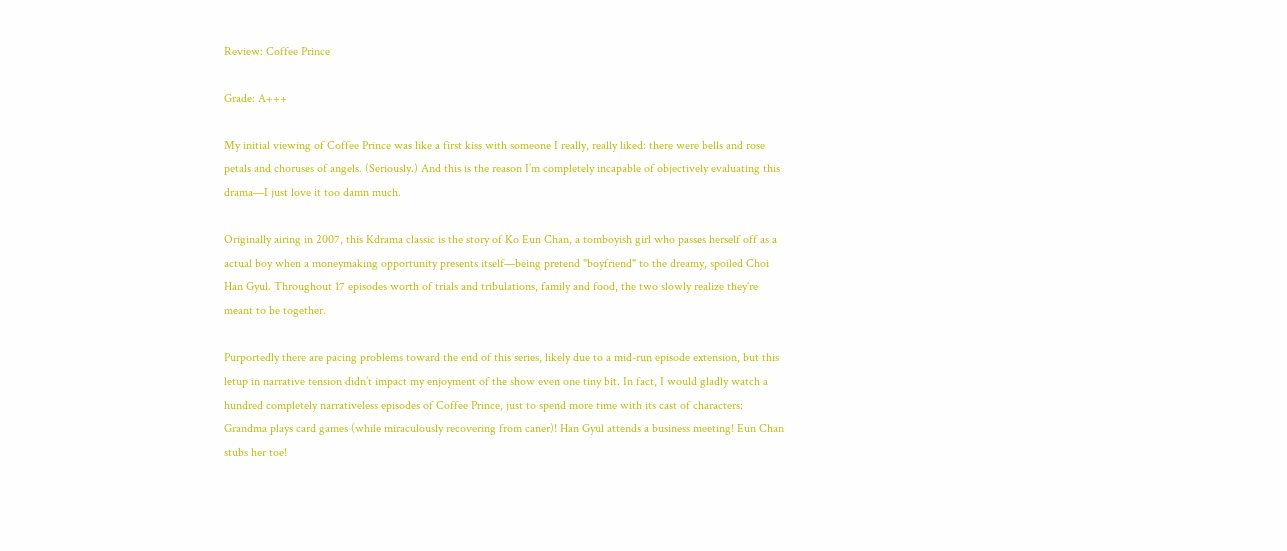Review: Coffee Prince

Grade: A+++

My initial viewing of Coffee Prince was like a first kiss with someone I really, really liked: there were bells and rose petals and choruses of angels. (Seriously.) And this is the reason I’m completely incapable of objectively evaluating this drama—I just love it too damn much.

Originally airing in 2007, this Kdrama classic is the story of Ko Eun Chan, a tomboyish girl who passes herself off as a actual boy when a moneymaking opportunity presents itself—being pretend "boyfriend" to the dreamy, spoiled Choi Han Gyul. Throughout 17 episodes worth of trials and tribulations, family and food, the two slowly realize they're meant to be together.

Purportedly there are pacing problems toward the end of this series, likely due to a mid-run episode extension, but this letup in narrative tension didn’t impact my enjoyment of the show even one tiny bit. In fact, I would gladly watch a hundred completely narrativeless episodes of Coffee Prince, just to spend more time with its cast of characters: Grandma plays card games (while miraculously recovering from caner)! Han Gyul attends a business meeting! Eun Chan stubs her toe!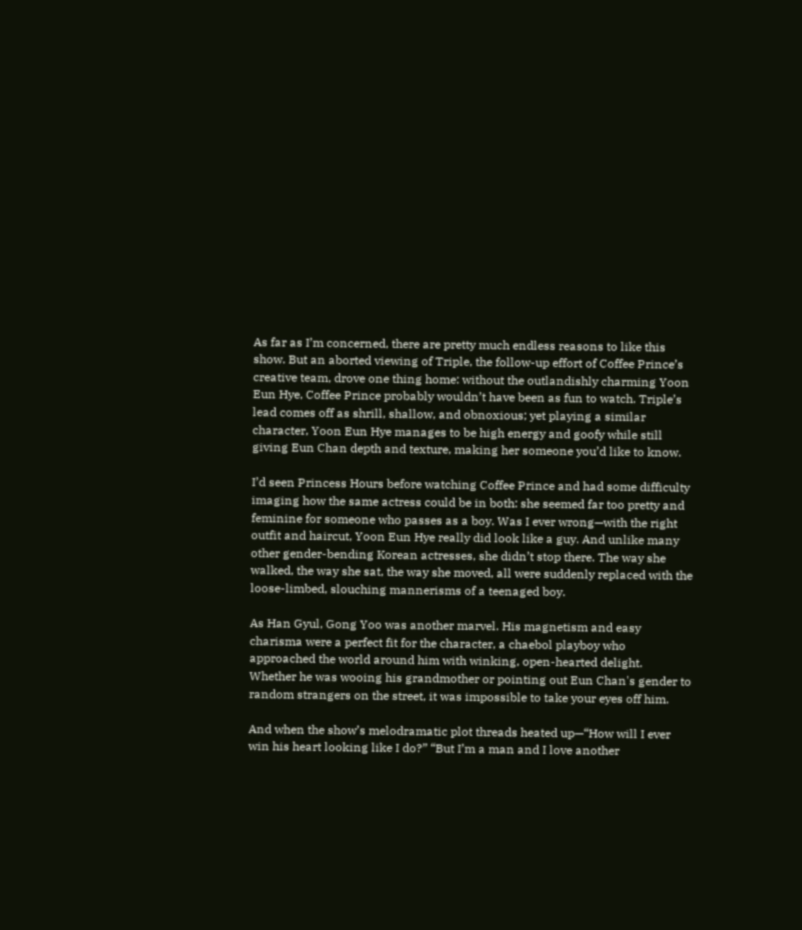As far as I’m concerned, there are pretty much endless reasons to like this show. But an aborted viewing of Triple, the follow-up effort of Coffee Prince’s creative team, drove one thing home: without the outlandishly charming Yoon Eun Hye, Coffee Prince probably wouldn’t have been as fun to watch. Triple’s lead comes off as shrill, shallow, and obnoxious; yet playing a similar character, Yoon Eun Hye manages to be high energy and goofy while still giving Eun Chan depth and texture, making her someone you’d like to know.

I’d seen Princess Hours before watching Coffee Prince and had some difficulty imaging how the same actress could be in both: she seemed far too pretty and feminine for someone who passes as a boy. Was I ever wrong—with the right outfit and haircut, Yoon Eun Hye really did look like a guy. And unlike many other gender-bending Korean actresses, she didn’t stop there. The way she walked, the way she sat, the way she moved, all were suddenly replaced with the loose-limbed, slouching mannerisms of a teenaged boy.

As Han Gyul, Gong Yoo was another marvel. His magnetism and easy charisma were a perfect fit for the character, a chaebol playboy who approached the world around him with winking, open-hearted delight. Whether he was wooing his grandmother or pointing out Eun Chan's gender to random strangers on the street, it was impossible to take your eyes off him.

And when the show’s melodramatic plot threads heated up—“How will I ever win his heart looking like I do?” “But I’m a man and I love another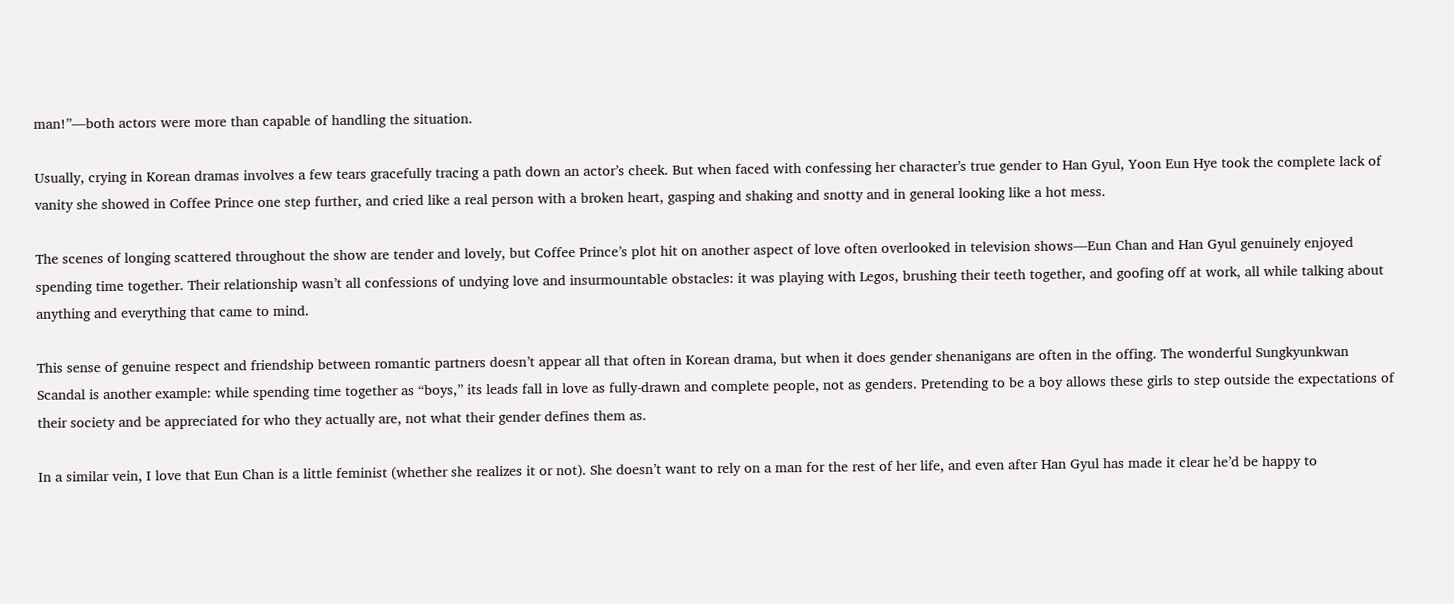man!”—both actors were more than capable of handling the situation.

Usually, crying in Korean dramas involves a few tears gracefully tracing a path down an actor’s cheek. But when faced with confessing her character’s true gender to Han Gyul, Yoon Eun Hye took the complete lack of vanity she showed in Coffee Prince one step further, and cried like a real person with a broken heart, gasping and shaking and snotty and in general looking like a hot mess.

The scenes of longing scattered throughout the show are tender and lovely, but Coffee Prince’s plot hit on another aspect of love often overlooked in television shows—Eun Chan and Han Gyul genuinely enjoyed spending time together. Their relationship wasn’t all confessions of undying love and insurmountable obstacles: it was playing with Legos, brushing their teeth together, and goofing off at work, all while talking about anything and everything that came to mind.

This sense of genuine respect and friendship between romantic partners doesn’t appear all that often in Korean drama, but when it does gender shenanigans are often in the offing. The wonderful Sungkyunkwan Scandal is another example: while spending time together as “boys,” its leads fall in love as fully-drawn and complete people, not as genders. Pretending to be a boy allows these girls to step outside the expectations of their society and be appreciated for who they actually are, not what their gender defines them as.

In a similar vein, I love that Eun Chan is a little feminist (whether she realizes it or not). She doesn’t want to rely on a man for the rest of her life, and even after Han Gyul has made it clear he’d be happy to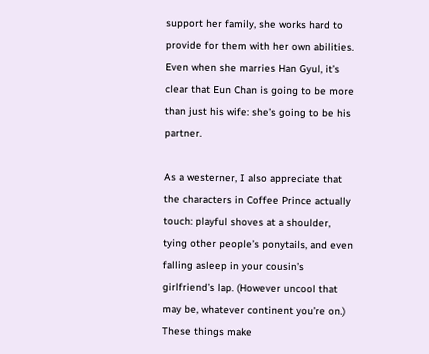support her family, she works hard to provide for them with her own abilities. Even when she marries Han Gyul, it’s clear that Eun Chan is going to be more than just his wife: she’s going to be his partner.

As a westerner, I also appreciate that the characters in Coffee Prince actually touch: playful shoves at a shoulder, tying other people’s ponytails, and even falling asleep in your cousin’s girlfriend’s lap. (However uncool that may be, whatever continent you’re on.) These things make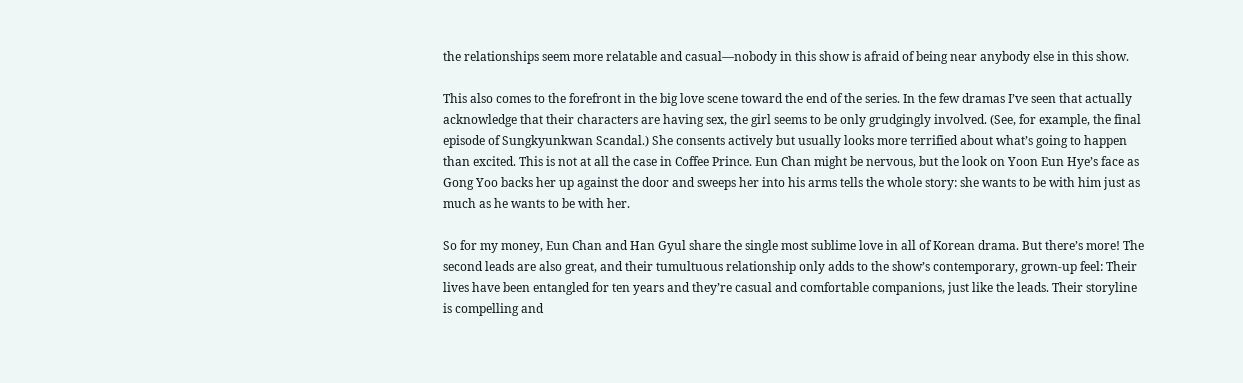the relationships seem more relatable and casual—nobody in this show is afraid of being near anybody else in this show.

This also comes to the forefront in the big love scene toward the end of the series. In the few dramas I’ve seen that actually acknowledge that their characters are having sex, the girl seems to be only grudgingly involved. (See, for example, the final episode of Sungkyunkwan Scandal.) She consents actively but usually looks more terrified about what’s going to happen than excited. This is not at all the case in Coffee Prince. Eun Chan might be nervous, but the look on Yoon Eun Hye’s face as Gong Yoo backs her up against the door and sweeps her into his arms tells the whole story: she wants to be with him just as much as he wants to be with her.

So for my money, Eun Chan and Han Gyul share the single most sublime love in all of Korean drama. But there’s more! The second leads are also great, and their tumultuous relationship only adds to the show’s contemporary, grown-up feel: Their lives have been entangled for ten years and they’re casual and comfortable companions, just like the leads. Their storyline is compelling and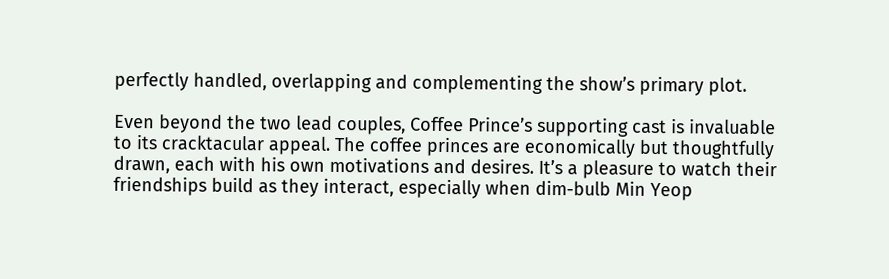perfectly handled, overlapping and complementing the show’s primary plot.

Even beyond the two lead couples, Coffee Prince’s supporting cast is invaluable to its cracktacular appeal. The coffee princes are economically but thoughtfully drawn, each with his own motivations and desires. It’s a pleasure to watch their friendships build as they interact, especially when dim-bulb Min Yeop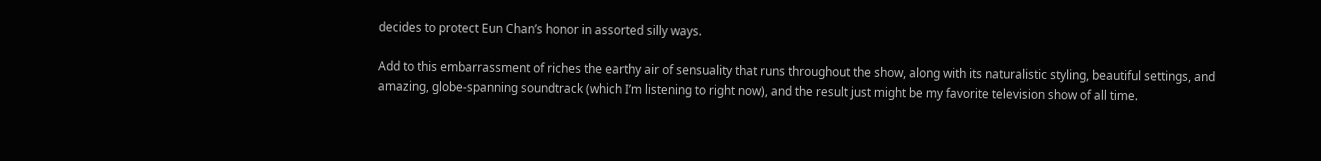decides to protect Eun Chan’s honor in assorted silly ways.

Add to this embarrassment of riches the earthy air of sensuality that runs throughout the show, along with its naturalistic styling, beautiful settings, and amazing, globe-spanning soundtrack (which I’m listening to right now), and the result just might be my favorite television show of all time.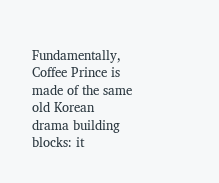Fundamentally, Coffee Prince is made of the same old Korean drama building blocks: it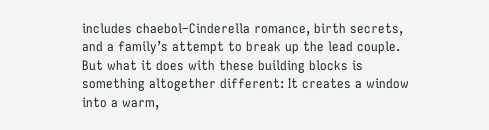includes chaebol–Cinderella romance, birth secrets, and a family’s attempt to break up the lead couple. But what it does with these building blocks is something altogether different: It creates a window into a warm,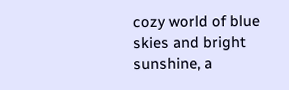cozy world of blue skies and bright sunshine, a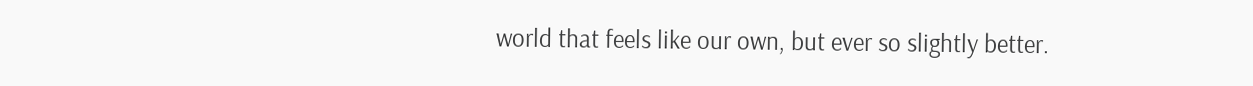world that feels like our own, but ever so slightly better.